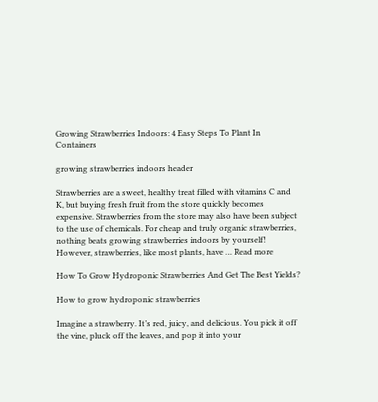Growing Strawberries Indoors: 4 Easy Steps To Plant In Containers

growing strawberries indoors header

Strawberries are a sweet, healthy treat filled with vitamins C and K, but buying fresh fruit from the store quickly becomes expensive. Strawberries from the store may also have been subject to the use of chemicals. For cheap and truly organic strawberries, nothing beats growing strawberries indoors by yourself! However, strawberries, like most plants, have … Read more

How To Grow Hydroponic Strawberries And Get The Best Yields?

How to grow hydroponic strawberries

Imagine a strawberry. It’s red, juicy, and delicious. You pick it off the vine, pluck off the leaves, and pop it into your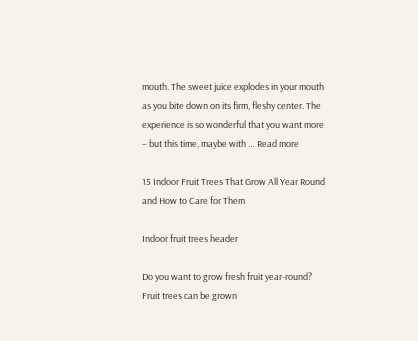mouth. The sweet juice explodes in your mouth as you bite down on its firm, fleshy center. The experience is so wonderful that you want more – but this time, maybe with … Read more

15 Indoor Fruit Trees That Grow All Year Round and How to Care for Them

Indoor fruit trees header

Do you want to grow fresh fruit year-round? Fruit trees can be grown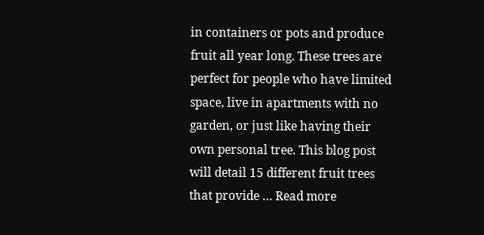in containers or pots and produce fruit all year long. These trees are perfect for people who have limited space, live in apartments with no garden, or just like having their own personal tree. This blog post will detail 15 different fruit trees that provide … Read more